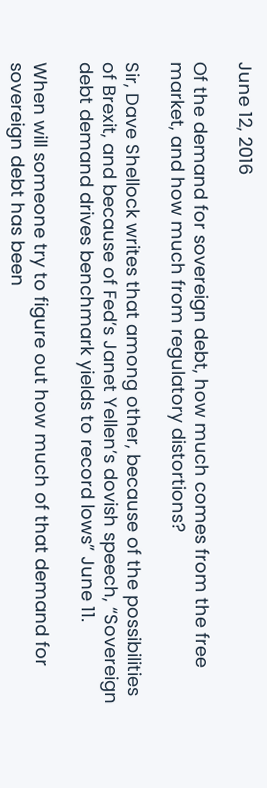June 12, 2016

Of the demand for sovereign debt, how much comes from the free market, and how much from regulatory distortions?

Sir, Dave Shellock writes that among other, because of the possibilities of Brexit, and because of Fed’s Janet Yellen’s dovish speech, “Sovereign debt demand drives benchmark yields to record lows” June 11.

When will someone try to figure out how much of that demand for sovereign debt has been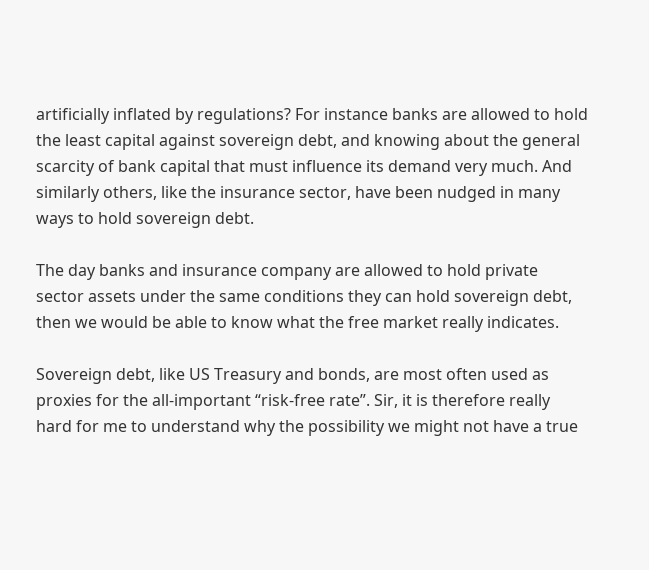artificially inflated by regulations? For instance banks are allowed to hold the least capital against sovereign debt, and knowing about the general scarcity of bank capital that must influence its demand very much. And similarly others, like the insurance sector, have been nudged in many ways to hold sovereign debt.

The day banks and insurance company are allowed to hold private sector assets under the same conditions they can hold sovereign debt, then we would be able to know what the free market really indicates.

Sovereign debt, like US Treasury and bonds, are most often used as proxies for the all-important “risk-free rate”. Sir, it is therefore really hard for me to understand why the possibility we might not have a true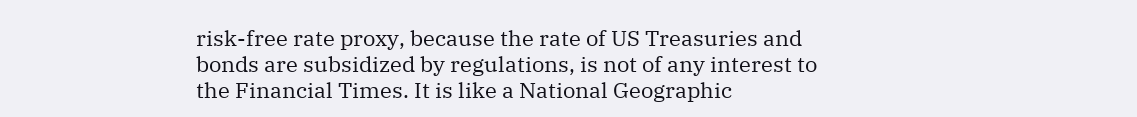risk-free rate proxy, because the rate of US Treasuries and bonds are subsidized by regulations, is not of any interest to the Financial Times. It is like a National Geographic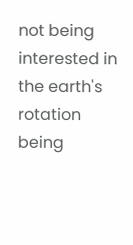not being interested in the earth's rotation being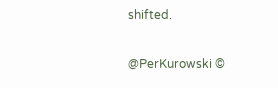shifted.

@PerKurowski ©